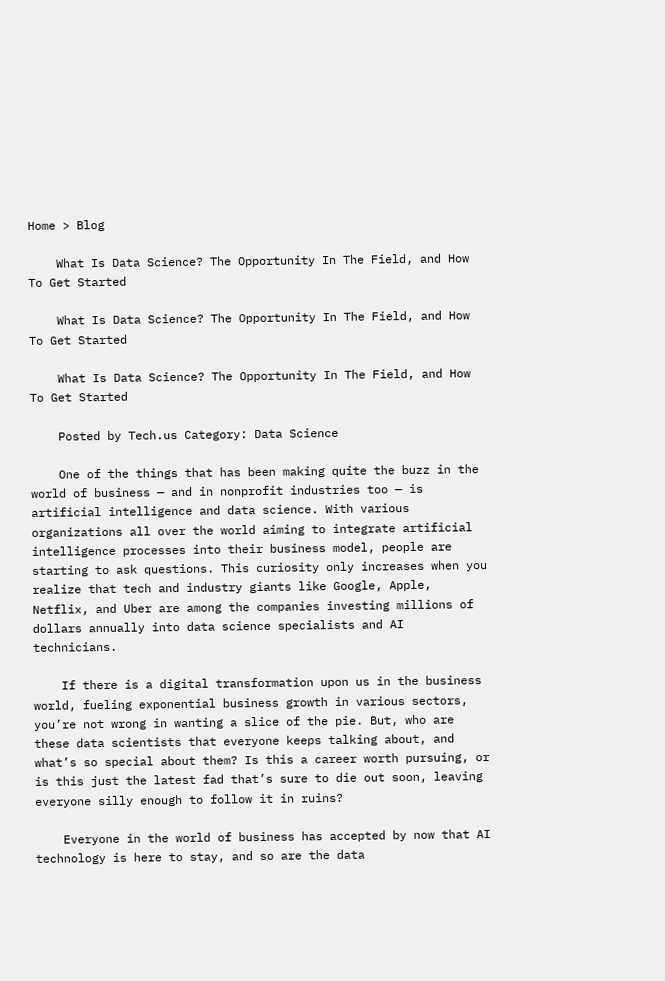Home > Blog

    What Is Data Science? The Opportunity In The Field, and How To Get Started

    What Is Data Science? The Opportunity In The Field, and How To Get Started

    What Is Data Science? The Opportunity In The Field, and How To Get Started

    Posted by Tech.us Category: Data Science

    One of the things that has been making quite the buzz in the world of business — and in nonprofit industries too — is artificial intelligence and data science. With various organizations all over the world aiming to integrate artificial intelligence processes into their business model, people are starting to ask questions. This curiosity only increases when you realize that tech and industry giants like Google, Apple, Netflix, and Uber are among the companies investing millions of dollars annually into data science specialists and AI technicians.

    If there is a digital transformation upon us in the business world, fueling exponential business growth in various sectors, you’re not wrong in wanting a slice of the pie. But, who are these data scientists that everyone keeps talking about, and what’s so special about them? Is this a career worth pursuing, or is this just the latest fad that’s sure to die out soon, leaving everyone silly enough to follow it in ruins?

    Everyone in the world of business has accepted by now that AI technology is here to stay, and so are the data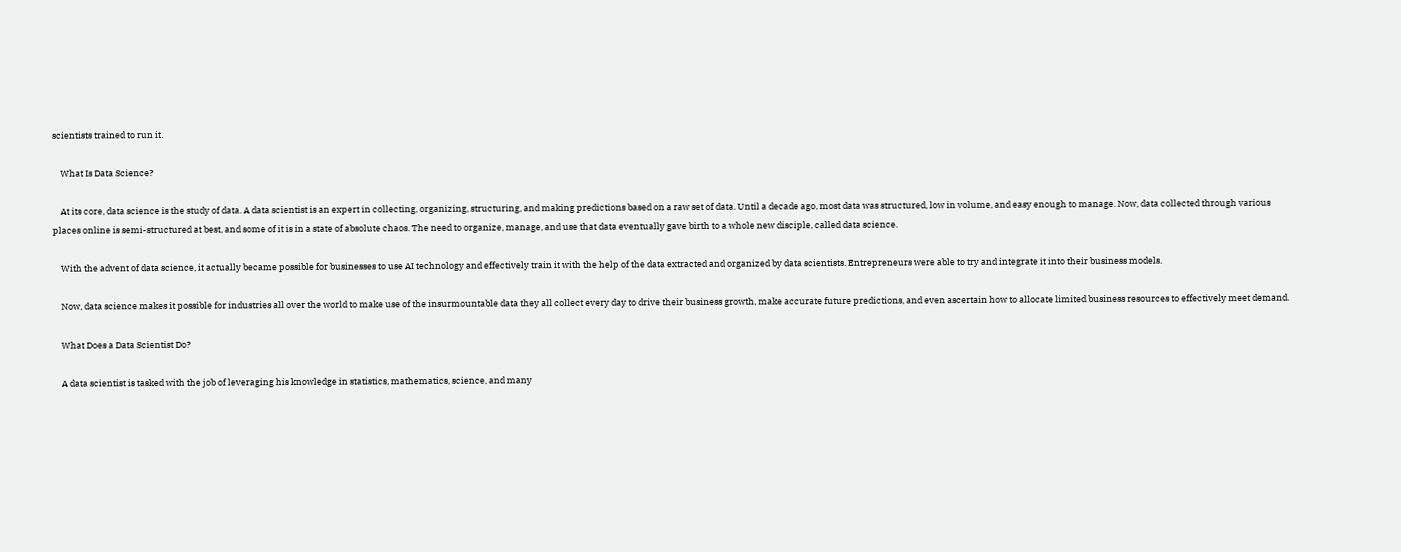scientists trained to run it.

    What Is Data Science?

    At its core, data science is the study of data. A data scientist is an expert in collecting, organizing, structuring, and making predictions based on a raw set of data. Until a decade ago, most data was structured, low in volume, and easy enough to manage. Now, data collected through various places online is semi-structured at best, and some of it is in a state of absolute chaos. The need to organize, manage, and use that data eventually gave birth to a whole new disciple, called data science.

    With the advent of data science, it actually became possible for businesses to use AI technology and effectively train it with the help of the data extracted and organized by data scientists. Entrepreneurs were able to try and integrate it into their business models.

    Now, data science makes it possible for industries all over the world to make use of the insurmountable data they all collect every day to drive their business growth, make accurate future predictions, and even ascertain how to allocate limited business resources to effectively meet demand.

    What Does a Data Scientist Do?

    A data scientist is tasked with the job of leveraging his knowledge in statistics, mathematics, science, and many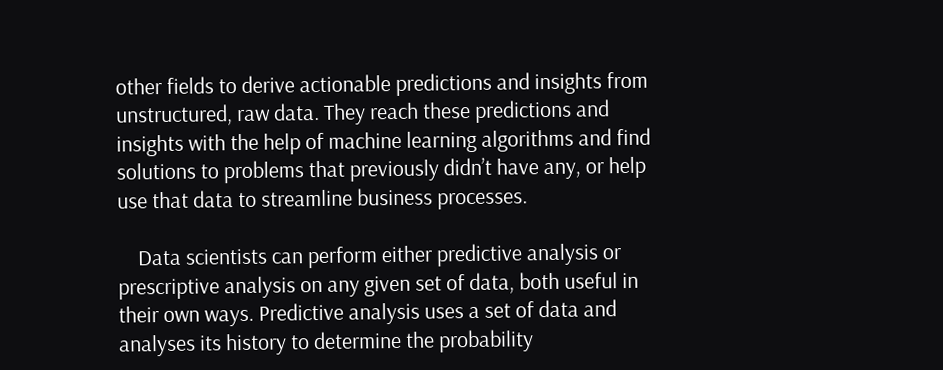other fields to derive actionable predictions and insights from unstructured, raw data. They reach these predictions and insights with the help of machine learning algorithms and find solutions to problems that previously didn’t have any, or help use that data to streamline business processes.

    Data scientists can perform either predictive analysis or prescriptive analysis on any given set of data, both useful in their own ways. Predictive analysis uses a set of data and analyses its history to determine the probability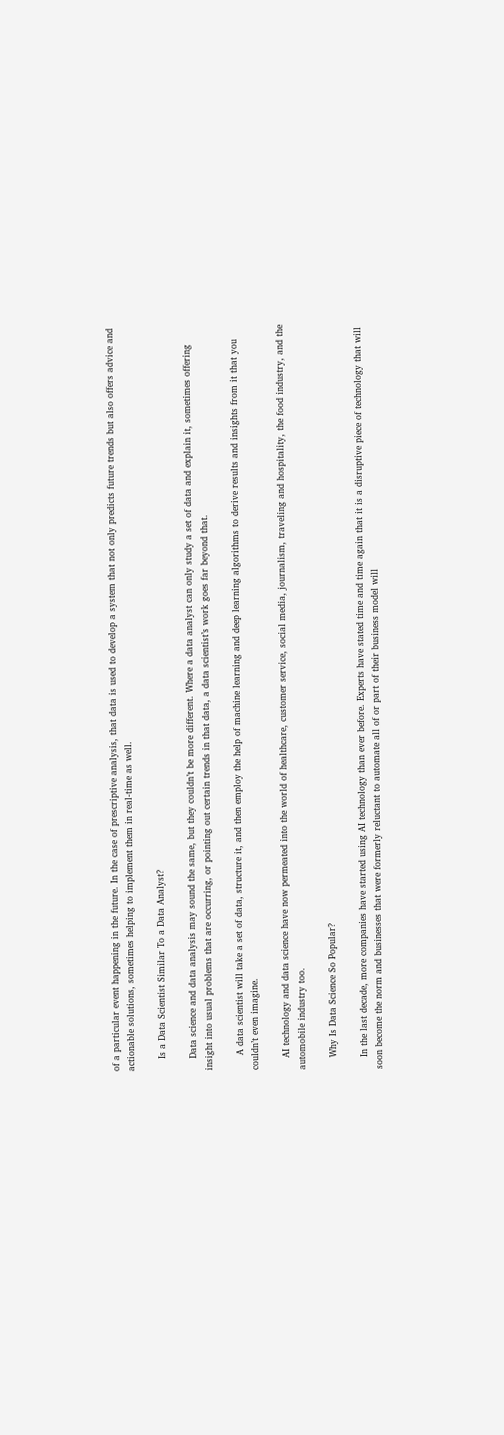of a particular event happening in the future. In the case of prescriptive analysis, that data is used to develop a system that not only predicts future trends but also offers advice and actionable solutions, sometimes helping to implement them in real-time as well.

    Is a Data Scientist Similar To a Data Analyst?

    Data science and data analysis may sound the same, but they couldn’t be more different. Where a data analyst can only study a set of data and explain it, sometimes offering insight into usual problems that are occurring, or pointing out certain trends in that data, a data scientist’s work goes far beyond that.

     A data scientist will take a set of data, structure it, and then employ the help of machine learning and deep learning algorithms to derive results and insights from it that you couldn’t even imagine.

    AI technology and data science have now permeated into the world of healthcare, customer service, social media, journalism, traveling and hospitality, the food industry, and the automobile industry too.

    Why Is Data Science So Popular?

    In the last decade, more companies have started using AI technology than ever before. Experts have stated time and time again that it is a disruptive piece of technology that will soon become the norm and businesses that were formerly reluctant to automate all of or part of their business model will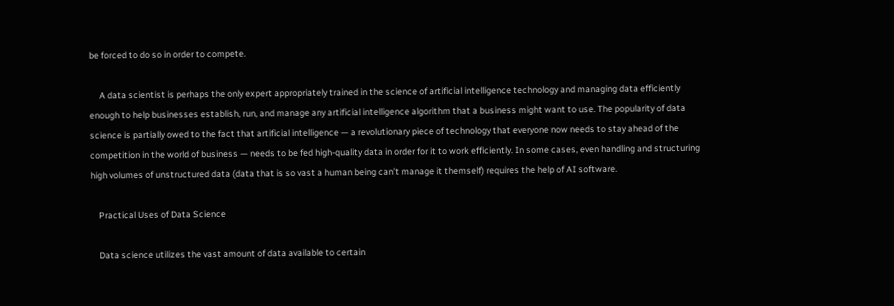be forced to do so in order to compete.

     A data scientist is perhaps the only expert appropriately trained in the science of artificial intelligence technology and managing data efficiently enough to help businesses establish, run, and manage any artificial intelligence algorithm that a business might want to use. The popularity of data science is partially owed to the fact that artificial intelligence — a revolutionary piece of technology that everyone now needs to stay ahead of the competition in the world of business — needs to be fed high-quality data in order for it to work efficiently. In some cases, even handling and structuring high volumes of unstructured data (data that is so vast a human being can’t manage it themself) requires the help of AI software.

    Practical Uses of Data Science

    Data science utilizes the vast amount of data available to certain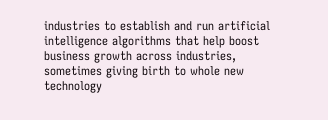industries to establish and run artificial intelligence algorithms that help boost business growth across industries, sometimes giving birth to whole new technology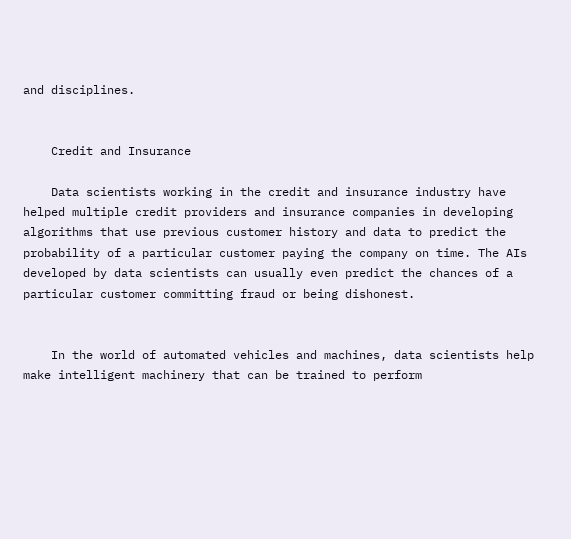and disciplines.


    Credit and Insurance

    Data scientists working in the credit and insurance industry have helped multiple credit providers and insurance companies in developing algorithms that use previous customer history and data to predict the probability of a particular customer paying the company on time. The AIs developed by data scientists can usually even predict the chances of a particular customer committing fraud or being dishonest.


    In the world of automated vehicles and machines, data scientists help make intelligent machinery that can be trained to perform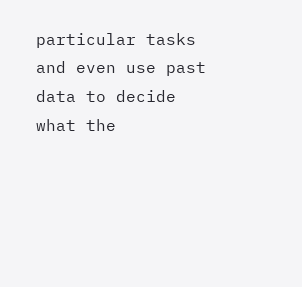particular tasks and even use past data to decide what the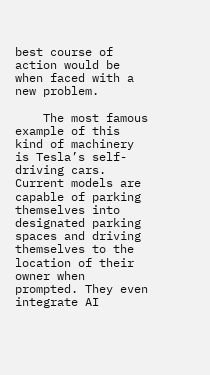best course of action would be when faced with a new problem.

    The most famous example of this kind of machinery is Tesla’s self-driving cars. Current models are capable of parking themselves into designated parking spaces and driving themselves to the location of their owner when prompted. They even integrate AI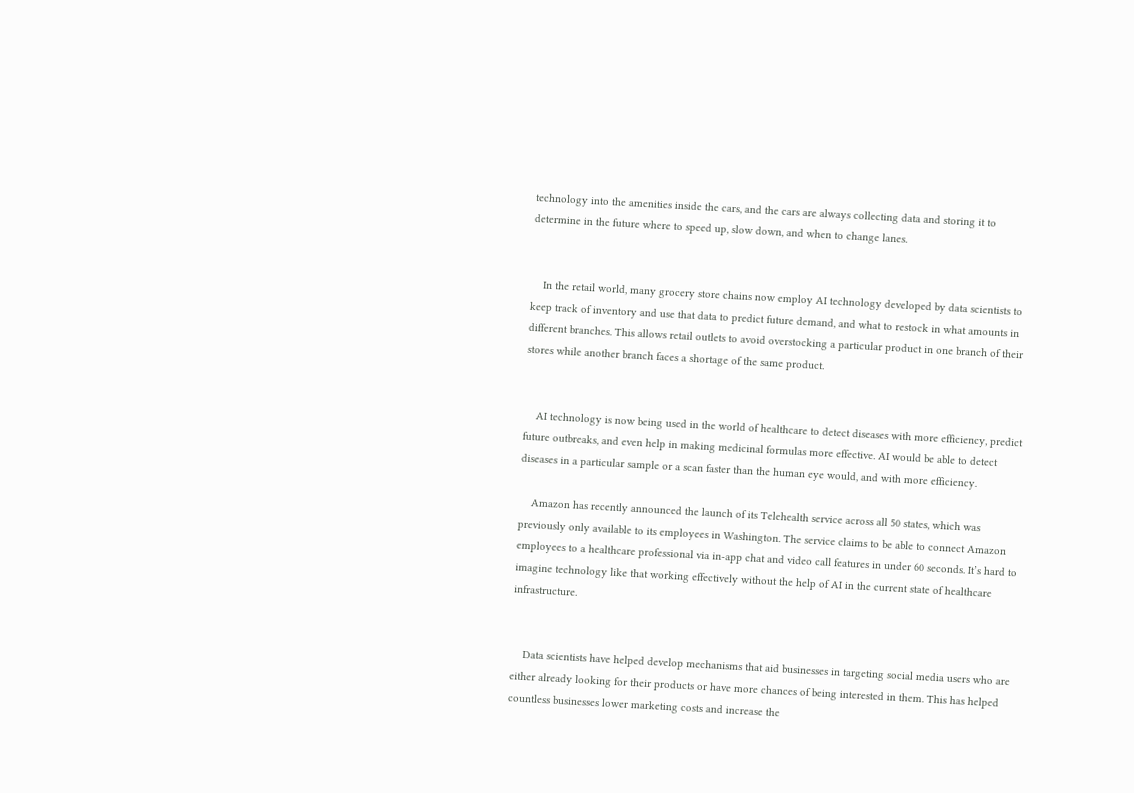technology into the amenities inside the cars, and the cars are always collecting data and storing it to determine in the future where to speed up, slow down, and when to change lanes.


    In the retail world, many grocery store chains now employ AI technology developed by data scientists to keep track of inventory and use that data to predict future demand, and what to restock in what amounts in different branches. This allows retail outlets to avoid overstocking a particular product in one branch of their stores while another branch faces a shortage of the same product.


    AI technology is now being used in the world of healthcare to detect diseases with more efficiency, predict future outbreaks, and even help in making medicinal formulas more effective. AI would be able to detect diseases in a particular sample or a scan faster than the human eye would, and with more efficiency.

    Amazon has recently announced the launch of its Telehealth service across all 50 states, which was previously only available to its employees in Washington. The service claims to be able to connect Amazon employees to a healthcare professional via in-app chat and video call features in under 60 seconds. It’s hard to imagine technology like that working effectively without the help of AI in the current state of healthcare infrastructure.


    Data scientists have helped develop mechanisms that aid businesses in targeting social media users who are either already looking for their products or have more chances of being interested in them. This has helped countless businesses lower marketing costs and increase the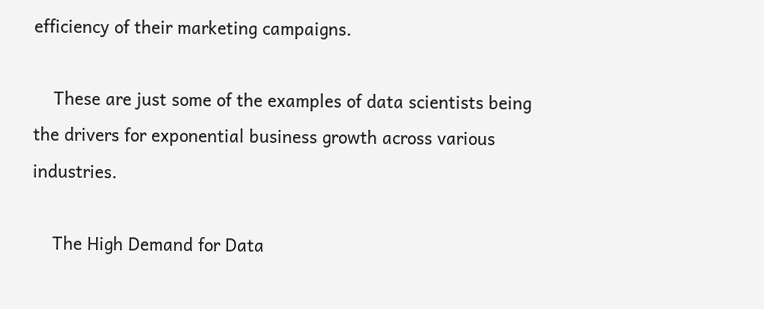efficiency of their marketing campaigns.

    These are just some of the examples of data scientists being the drivers for exponential business growth across various industries.

    The High Demand for Data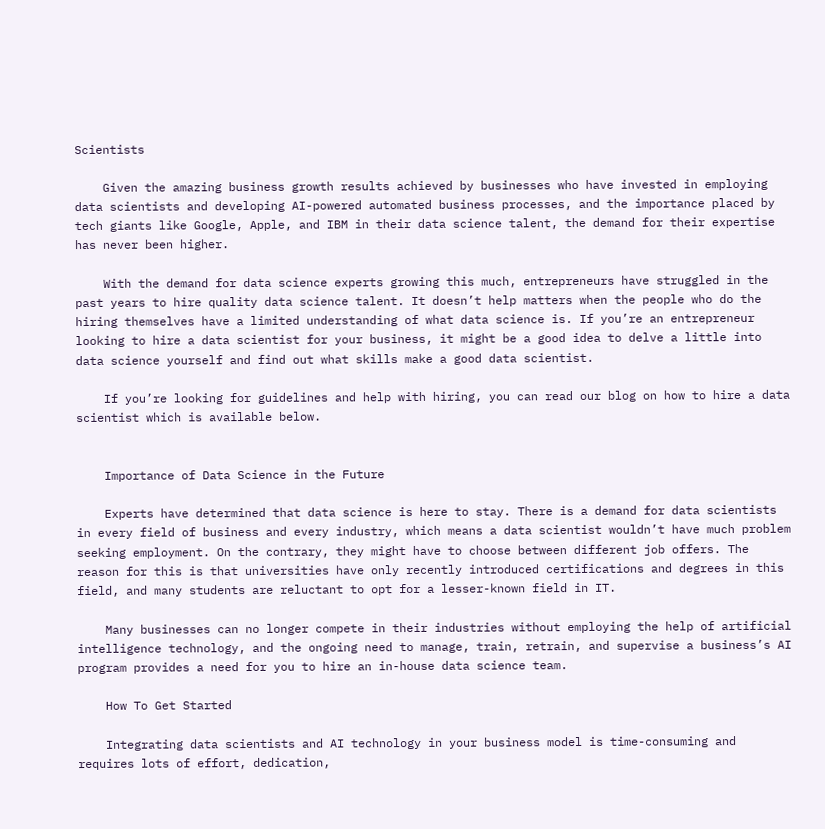Scientists

    Given the amazing business growth results achieved by businesses who have invested in employing data scientists and developing AI-powered automated business processes, and the importance placed by tech giants like Google, Apple, and IBM in their data science talent, the demand for their expertise has never been higher.

    With the demand for data science experts growing this much, entrepreneurs have struggled in the past years to hire quality data science talent. It doesn’t help matters when the people who do the hiring themselves have a limited understanding of what data science is. If you’re an entrepreneur looking to hire a data scientist for your business, it might be a good idea to delve a little into data science yourself and find out what skills make a good data scientist.

    If you’re looking for guidelines and help with hiring, you can read our blog on how to hire a data scientist which is available below.


    Importance of Data Science in the Future

    Experts have determined that data science is here to stay. There is a demand for data scientists in every field of business and every industry, which means a data scientist wouldn’t have much problem seeking employment. On the contrary, they might have to choose between different job offers. The reason for this is that universities have only recently introduced certifications and degrees in this field, and many students are reluctant to opt for a lesser-known field in IT.

    Many businesses can no longer compete in their industries without employing the help of artificial intelligence technology, and the ongoing need to manage, train, retrain, and supervise a business’s AI program provides a need for you to hire an in-house data science team.

    How To Get Started

    Integrating data scientists and AI technology in your business model is time-consuming and requires lots of effort, dedication,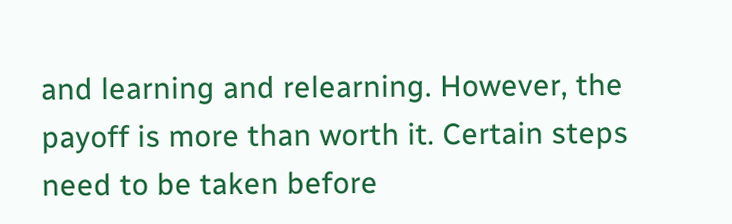and learning and relearning. However, the payoff is more than worth it. Certain steps need to be taken before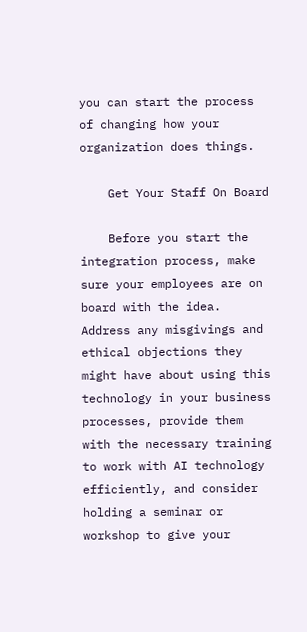you can start the process of changing how your organization does things.

    Get Your Staff On Board

    Before you start the integration process, make sure your employees are on board with the idea. Address any misgivings and ethical objections they might have about using this technology in your business processes, provide them with the necessary training to work with AI technology efficiently, and consider holding a seminar or workshop to give your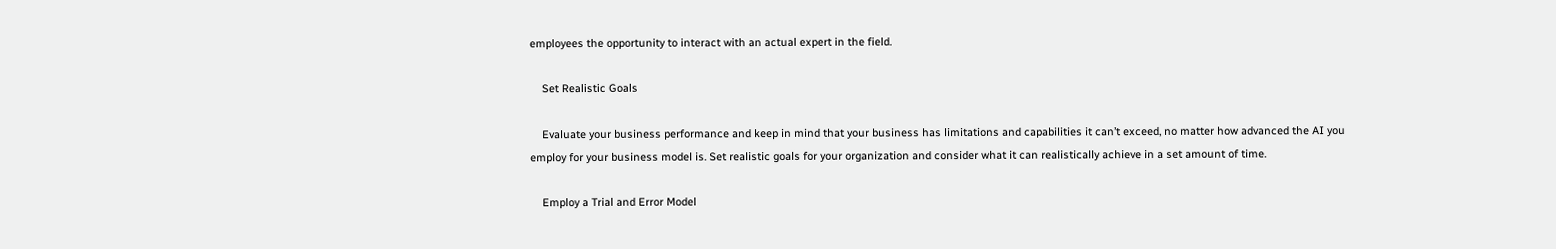employees the opportunity to interact with an actual expert in the field.

    Set Realistic Goals

    Evaluate your business performance and keep in mind that your business has limitations and capabilities it can’t exceed, no matter how advanced the AI you employ for your business model is. Set realistic goals for your organization and consider what it can realistically achieve in a set amount of time.

    Employ a Trial and Error Model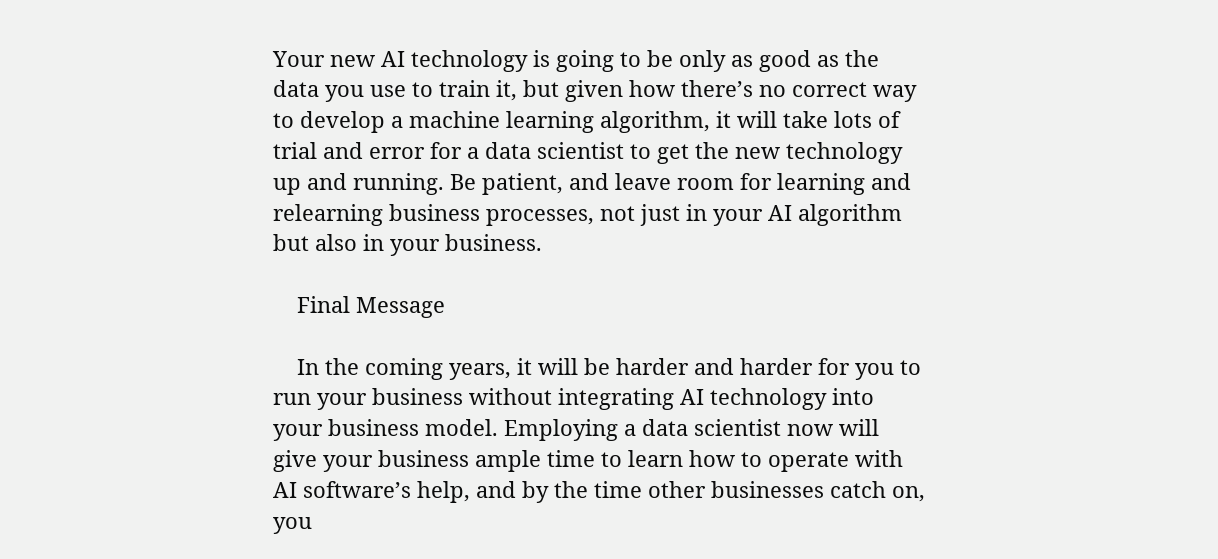Your new AI technology is going to be only as good as the data you use to train it, but given how there’s no correct way to develop a machine learning algorithm, it will take lots of trial and error for a data scientist to get the new technology up and running. Be patient, and leave room for learning and relearning business processes, not just in your AI algorithm but also in your business.

    Final Message

    In the coming years, it will be harder and harder for you to run your business without integrating AI technology into your business model. Employing a data scientist now will give your business ample time to learn how to operate with AI software’s help, and by the time other businesses catch on, you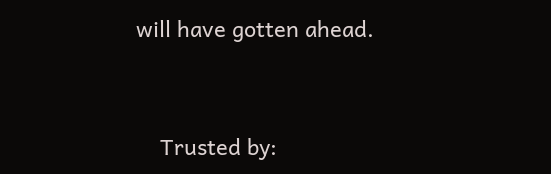will have gotten ahead.


    Trusted by: